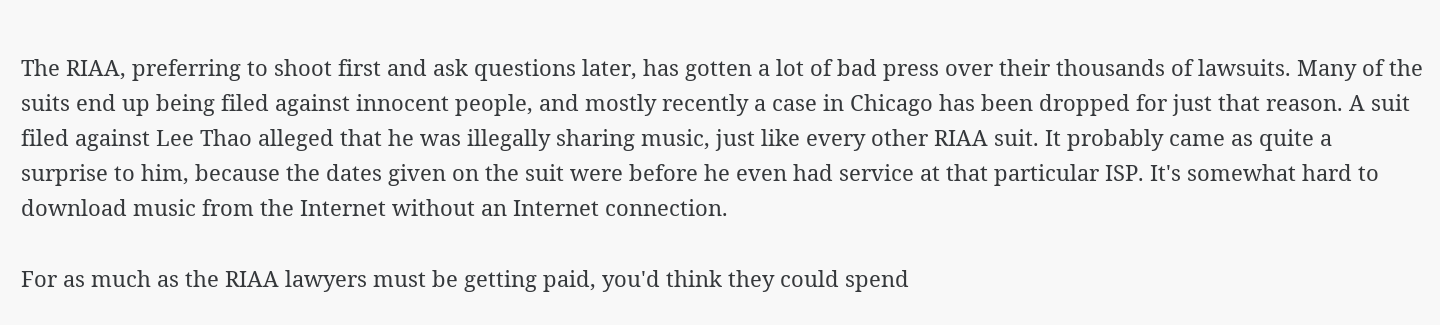The RIAA, preferring to shoot first and ask questions later, has gotten a lot of bad press over their thousands of lawsuits. Many of the suits end up being filed against innocent people, and mostly recently a case in Chicago has been dropped for just that reason. A suit filed against Lee Thao alleged that he was illegally sharing music, just like every other RIAA suit. It probably came as quite a surprise to him, because the dates given on the suit were before he even had service at that particular ISP. It's somewhat hard to download music from the Internet without an Internet connection.

For as much as the RIAA lawyers must be getting paid, you'd think they could spend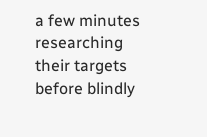a few minutes researching their targets before blindly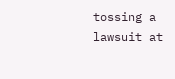tossing a lawsuit at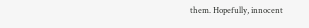them. Hopefully, innocent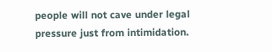people will not cave under legal pressure just from intimidation.